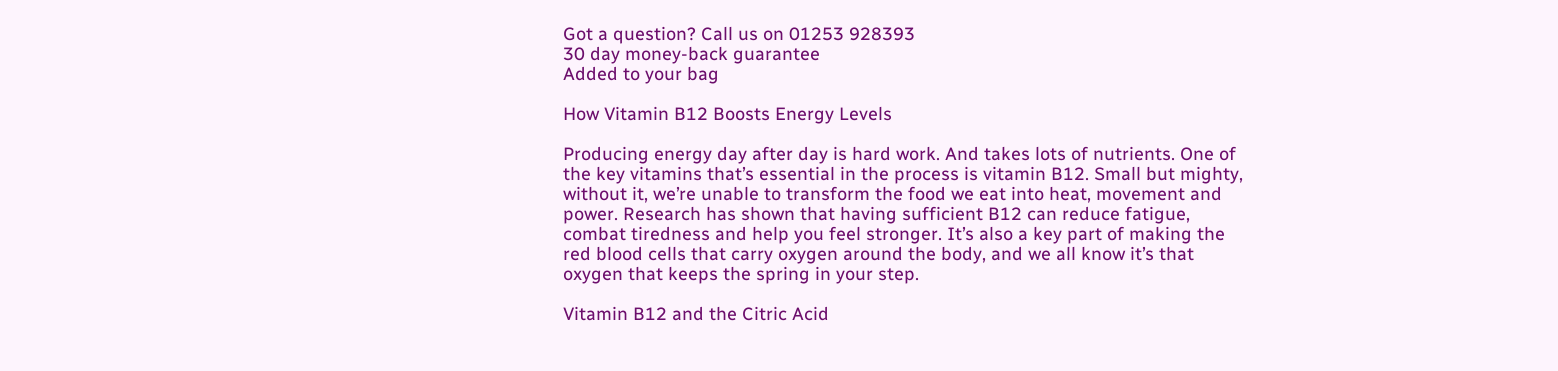Got a question? Call us on 01253 928393
30 day money-back guarantee
Added to your bag

How Vitamin B12 Boosts Energy Levels

Producing energy day after day is hard work. And takes lots of nutrients. One of the key vitamins that’s essential in the process is vitamin B12. Small but mighty, without it, we’re unable to transform the food we eat into heat, movement and power. Research has shown that having sufficient B12 can reduce fatigue, combat tiredness and help you feel stronger. It’s also a key part of making the red blood cells that carry oxygen around the body, and we all know it’s that oxygen that keeps the spring in your step.

Vitamin B12 and the Citric Acid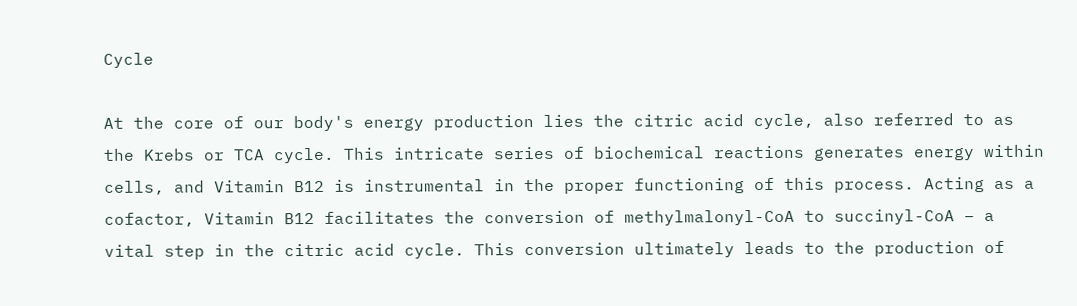Cycle

At the core of our body's energy production lies the citric acid cycle, also referred to as the Krebs or TCA cycle. This intricate series of biochemical reactions generates energy within cells, and Vitamin B12 is instrumental in the proper functioning of this process. Acting as a cofactor, Vitamin B12 facilitates the conversion of methylmalonyl-CoA to succinyl-CoA – a vital step in the citric acid cycle. This conversion ultimately leads to the production of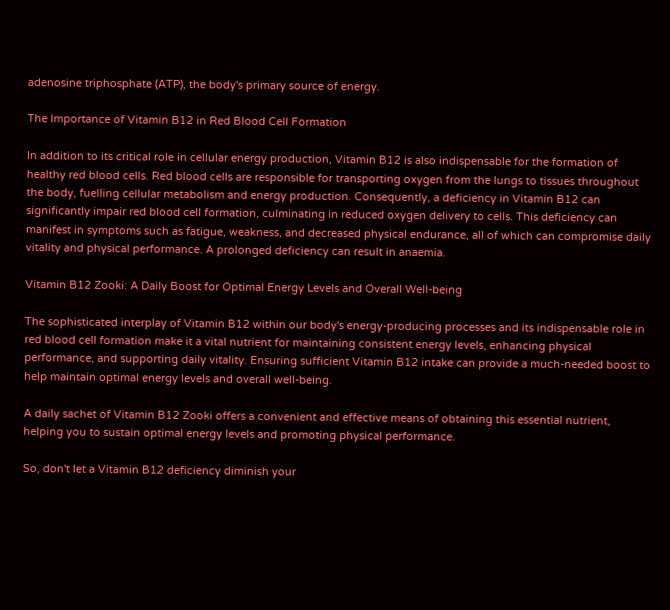adenosine triphosphate (ATP), the body's primary source of energy.

The Importance of Vitamin B12 in Red Blood Cell Formation

In addition to its critical role in cellular energy production, Vitamin B12 is also indispensable for the formation of healthy red blood cells. Red blood cells are responsible for transporting oxygen from the lungs to tissues throughout the body, fuelling cellular metabolism and energy production. Consequently, a deficiency in Vitamin B12 can significantly impair red blood cell formation, culminating in reduced oxygen delivery to cells. This deficiency can manifest in symptoms such as fatigue, weakness, and decreased physical endurance, all of which can compromise daily vitality and physical performance. A prolonged deficiency can result in anaemia.

Vitamin B12 Zooki: A Daily Boost for Optimal Energy Levels and Overall Well-being

The sophisticated interplay of Vitamin B12 within our body's energy-producing processes and its indispensable role in red blood cell formation make it a vital nutrient for maintaining consistent energy levels, enhancing physical performance, and supporting daily vitality. Ensuring sufficient Vitamin B12 intake can provide a much-needed boost to help maintain optimal energy levels and overall well-being.

A daily sachet of Vitamin B12 Zooki offers a convenient and effective means of obtaining this essential nutrient, helping you to sustain optimal energy levels and promoting physical performance.

So, don't let a Vitamin B12 deficiency diminish your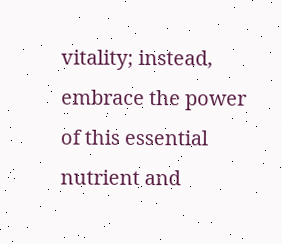vitality; instead, embrace the power of this essential nutrient and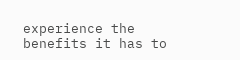experience the benefits it has to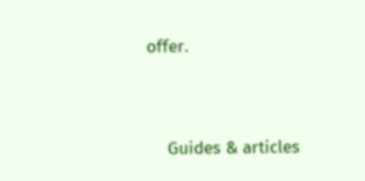offer.




    Guides & articles